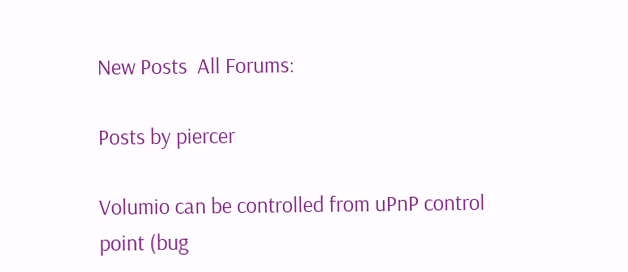New Posts  All Forums:

Posts by piercer

Volumio can be controlled from uPnP control point (bug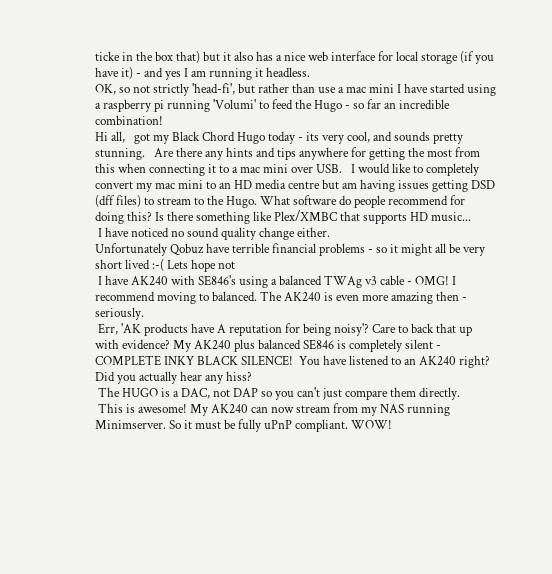ticke in the box that) but it also has a nice web interface for local storage (if you have it) - and yes I am running it headless.
OK, so not strictly 'head-fi', but rather than use a mac mini I have started using a raspberry pi running 'Volumi' to feed the Hugo - so far an incredible combination!
Hi all,   got my Black Chord Hugo today - its very cool, and sounds pretty stunning.   Are there any hints and tips anywhere for getting the most from this when connecting it to a mac mini over USB.   I would like to completely convert my mac mini to an HD media centre but am having issues getting DSD (dff files) to stream to the Hugo. What software do people recommend for doing this? Is there something like Plex/XMBC that supports HD music...
 I have noticed no sound quality change either.
Unfortunately Qobuz have terrible financial problems - so it might all be very short lived :-( Lets hope not
 I have AK240 with SE846's using a balanced TWAg v3 cable - OMG! I recommend moving to balanced. The AK240 is even more amazing then - seriously.
 Err, 'AK products have A reputation for being noisy'? Care to back that up with evidence? My AK240 plus balanced SE846 is completely silent - COMPLETE INKY BLACK SILENCE!  You have listened to an AK240 right? Did you actually hear any hiss?
 The HUGO is a DAC, not DAP so you can't just compare them directly.
 This is awesome! My AK240 can now stream from my NAS running Minimserver. So it must be fully uPnP compliant. WOW!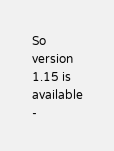So version 1.15 is available -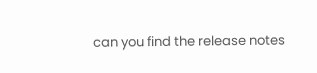can you find the release notes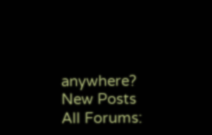anywhere?
New Posts  All Forums: